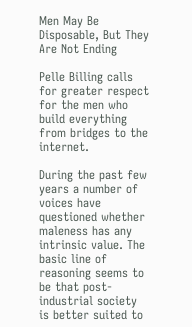Men May Be Disposable, But They Are Not Ending

Pelle Billing calls for greater respect for the men who build everything from bridges to the internet.

During the past few years a number of voices have questioned whether maleness has any intrinsic value. The basic line of reasoning seems to be that post-industrial society is better suited to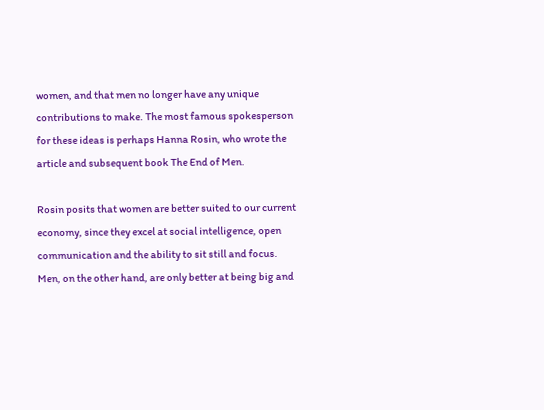women, and that men no longer have any unique contributions to make. The most famous spokesperson for these ideas is perhaps Hanna Rosin, who wrote the article and subsequent book The End of Men.

Rosin posits that women are better suited to our current economy, since they excel at social intelligence, open communication and the ability to sit still and focus. Men, on the other hand, are only better at being big and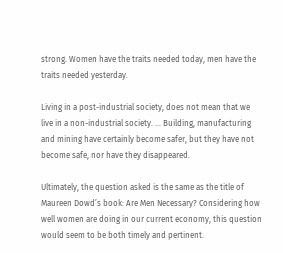strong. Women have the traits needed today, men have the traits needed yesterday.

Living in a post-industrial society, does not mean that we live in a non-industrial society. … Building, manufacturing and mining have certainly become safer, but they have not become safe, nor have they disappeared.

Ultimately, the question asked is the same as the title of Maureen Dowd’s book: Are Men Necessary? Considering how well women are doing in our current economy, this question would seem to be both timely and pertinent.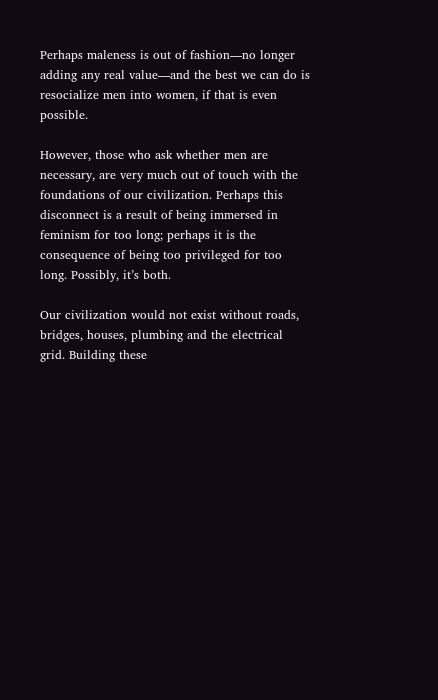Perhaps maleness is out of fashion—no longer adding any real value—and the best we can do is resocialize men into women, if that is even possible.

However, those who ask whether men are necessary, are very much out of touch with the foundations of our civilization. Perhaps this disconnect is a result of being immersed in feminism for too long; perhaps it is the consequence of being too privileged for too long. Possibly, it’s both.

Our civilization would not exist without roads, bridges, houses, plumbing and the electrical grid. Building these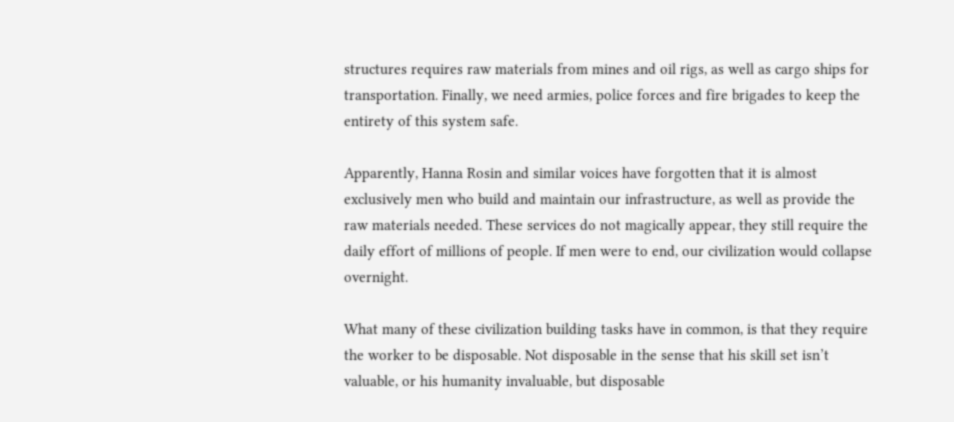structures requires raw materials from mines and oil rigs, as well as cargo ships for transportation. Finally, we need armies, police forces and fire brigades to keep the entirety of this system safe.

Apparently, Hanna Rosin and similar voices have forgotten that it is almost exclusively men who build and maintain our infrastructure, as well as provide the raw materials needed. These services do not magically appear, they still require the daily effort of millions of people. If men were to end, our civilization would collapse overnight.

What many of these civilization building tasks have in common, is that they require the worker to be disposable. Not disposable in the sense that his skill set isn’t valuable, or his humanity invaluable, but disposable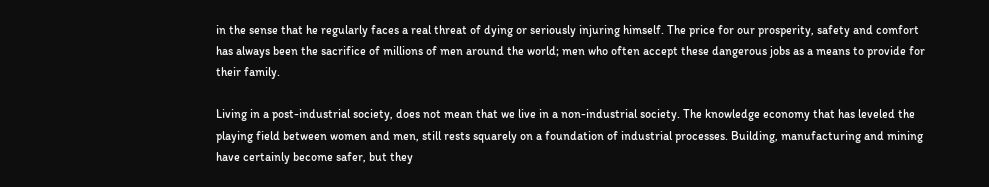in the sense that he regularly faces a real threat of dying or seriously injuring himself. The price for our prosperity, safety and comfort has always been the sacrifice of millions of men around the world; men who often accept these dangerous jobs as a means to provide for their family.

Living in a post-industrial society, does not mean that we live in a non-industrial society. The knowledge economy that has leveled the playing field between women and men, still rests squarely on a foundation of industrial processes. Building, manufacturing and mining have certainly become safer, but they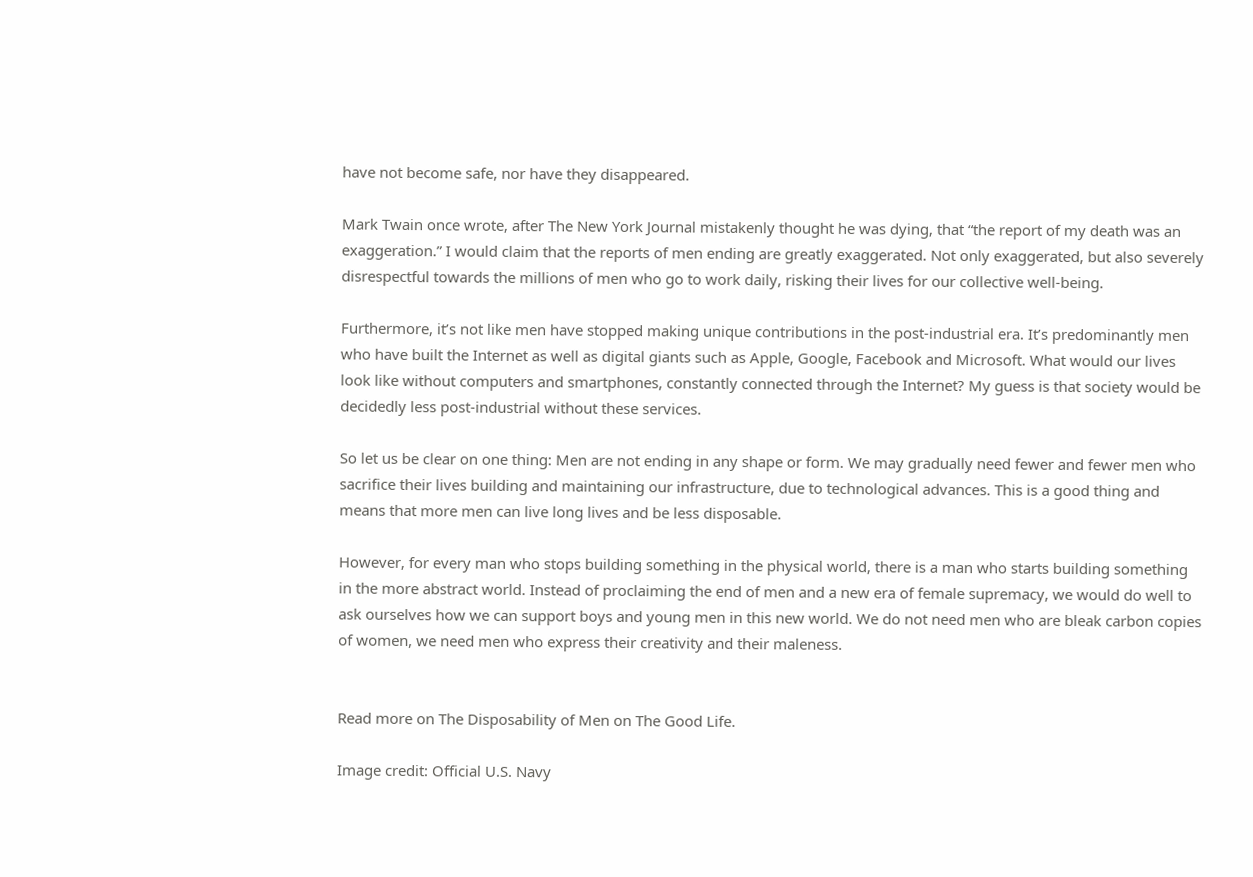have not become safe, nor have they disappeared.

Mark Twain once wrote, after The New York Journal mistakenly thought he was dying, that “the report of my death was an exaggeration.” I would claim that the reports of men ending are greatly exaggerated. Not only exaggerated, but also severely disrespectful towards the millions of men who go to work daily, risking their lives for our collective well-being.

Furthermore, it’s not like men have stopped making unique contributions in the post-industrial era. It’s predominantly men who have built the Internet as well as digital giants such as Apple, Google, Facebook and Microsoft. What would our lives look like without computers and smartphones, constantly connected through the Internet? My guess is that society would be decidedly less post-industrial without these services.

So let us be clear on one thing: Men are not ending in any shape or form. We may gradually need fewer and fewer men who sacrifice their lives building and maintaining our infrastructure, due to technological advances. This is a good thing and means that more men can live long lives and be less disposable.

However, for every man who stops building something in the physical world, there is a man who starts building something in the more abstract world. Instead of proclaiming the end of men and a new era of female supremacy, we would do well to ask ourselves how we can support boys and young men in this new world. We do not need men who are bleak carbon copies of women, we need men who express their creativity and their maleness.


Read more on The Disposability of Men on The Good Life.

Image credit: Official U.S. Navy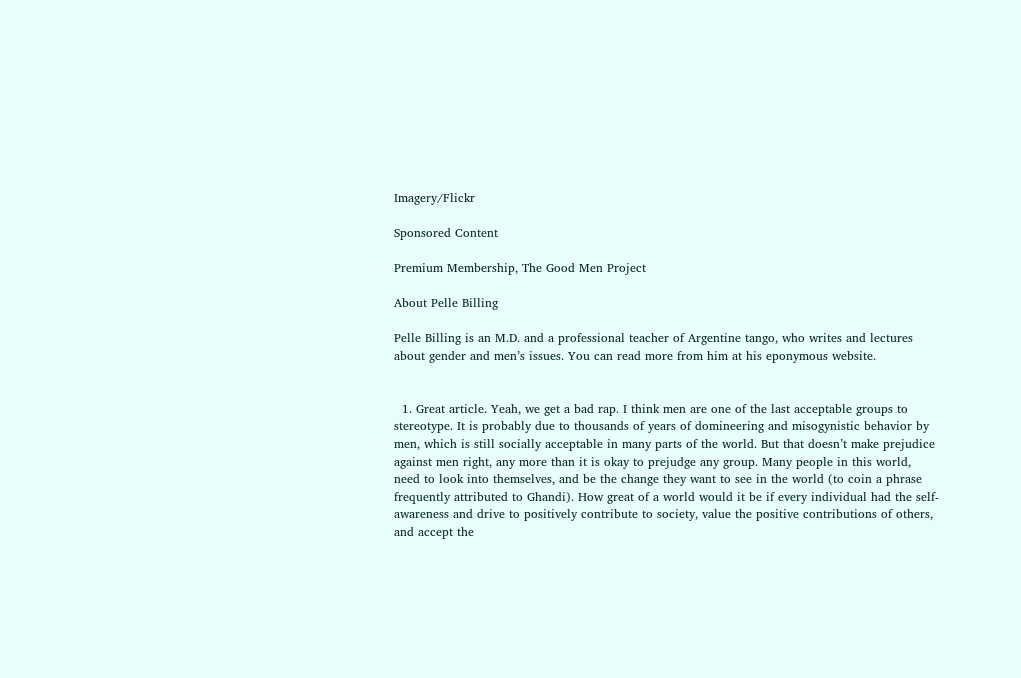Imagery/Flickr

Sponsored Content

Premium Membership, The Good Men Project

About Pelle Billing

Pelle Billing is an M.D. and a professional teacher of Argentine tango, who writes and lectures about gender and men’s issues. You can read more from him at his eponymous website.


  1. Great article. Yeah, we get a bad rap. I think men are one of the last acceptable groups to stereotype. It is probably due to thousands of years of domineering and misogynistic behavior by men, which is still socially acceptable in many parts of the world. But that doesn’t make prejudice against men right, any more than it is okay to prejudge any group. Many people in this world, need to look into themselves, and be the change they want to see in the world (to coin a phrase frequently attributed to Ghandi). How great of a world would it be if every individual had the self-awareness and drive to positively contribute to society, value the positive contributions of others, and accept the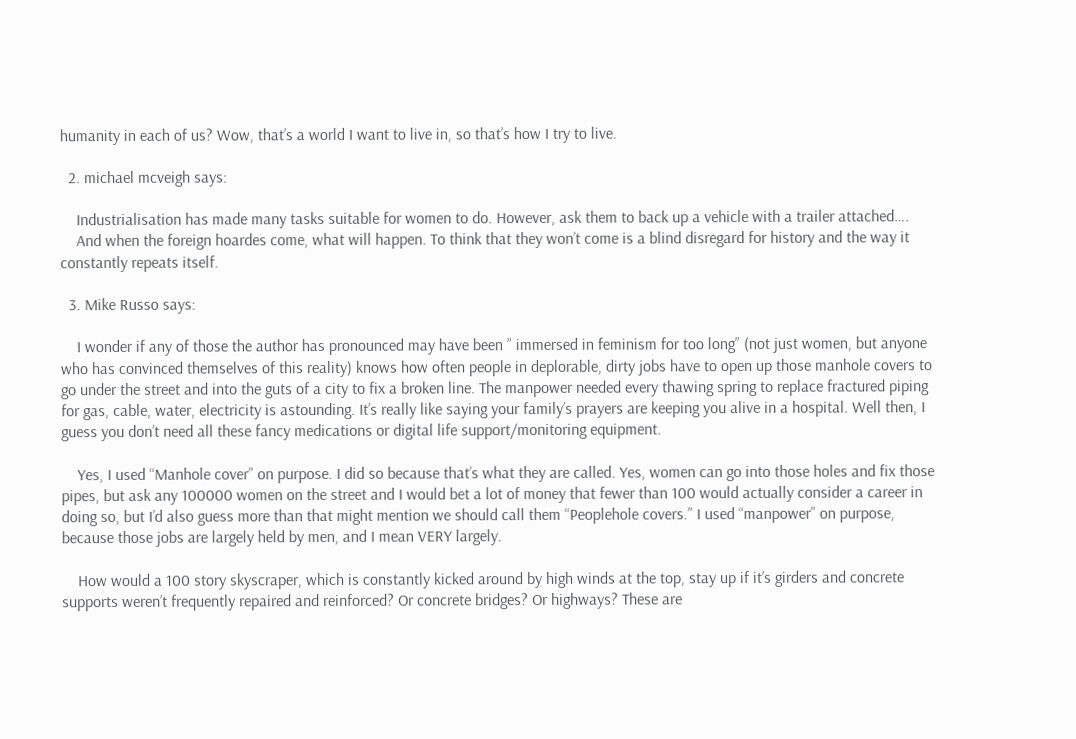humanity in each of us? Wow, that’s a world I want to live in, so that’s how I try to live.

  2. michael mcveigh says:

    Industrialisation has made many tasks suitable for women to do. However, ask them to back up a vehicle with a trailer attached….
    And when the foreign hoardes come, what will happen. To think that they won’t come is a blind disregard for history and the way it constantly repeats itself.

  3. Mike Russo says:

    I wonder if any of those the author has pronounced may have been ” immersed in feminism for too long” (not just women, but anyone who has convinced themselves of this reality) knows how often people in deplorable, dirty jobs have to open up those manhole covers to go under the street and into the guts of a city to fix a broken line. The manpower needed every thawing spring to replace fractured piping for gas, cable, water, electricity is astounding. It’s really like saying your family’s prayers are keeping you alive in a hospital. Well then, I guess you don’t need all these fancy medications or digital life support/monitoring equipment.

    Yes, I used “Manhole cover” on purpose. I did so because that’s what they are called. Yes, women can go into those holes and fix those pipes, but ask any 100000 women on the street and I would bet a lot of money that fewer than 100 would actually consider a career in doing so, but I’d also guess more than that might mention we should call them “Peoplehole covers.” I used “manpower” on purpose, because those jobs are largely held by men, and I mean VERY largely.

    How would a 100 story skyscraper, which is constantly kicked around by high winds at the top, stay up if it’s girders and concrete supports weren’t frequently repaired and reinforced? Or concrete bridges? Or highways? These are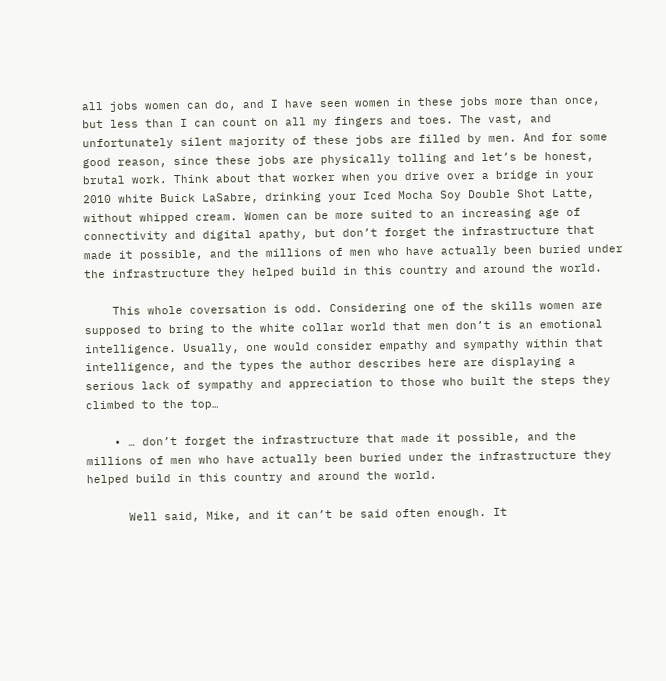all jobs women can do, and I have seen women in these jobs more than once, but less than I can count on all my fingers and toes. The vast, and unfortunately silent majority of these jobs are filled by men. And for some good reason, since these jobs are physically tolling and let’s be honest, brutal work. Think about that worker when you drive over a bridge in your 2010 white Buick LaSabre, drinking your Iced Mocha Soy Double Shot Latte, without whipped cream. Women can be more suited to an increasing age of connectivity and digital apathy, but don’t forget the infrastructure that made it possible, and the millions of men who have actually been buried under the infrastructure they helped build in this country and around the world.

    This whole coversation is odd. Considering one of the skills women are supposed to bring to the white collar world that men don’t is an emotional intelligence. Usually, one would consider empathy and sympathy within that intelligence, and the types the author describes here are displaying a serious lack of sympathy and appreciation to those who built the steps they climbed to the top…

    • … don’t forget the infrastructure that made it possible, and the millions of men who have actually been buried under the infrastructure they helped build in this country and around the world.

      Well said, Mike, and it can’t be said often enough. It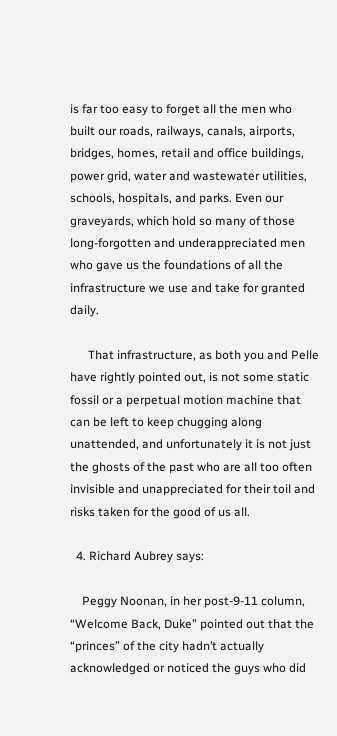is far too easy to forget all the men who built our roads, railways, canals, airports, bridges, homes, retail and office buildings, power grid, water and wastewater utilities, schools, hospitals, and parks. Even our graveyards, which hold so many of those long-forgotten and underappreciated men who gave us the foundations of all the infrastructure we use and take for granted daily.

      That infrastructure, as both you and Pelle have rightly pointed out, is not some static fossil or a perpetual motion machine that can be left to keep chugging along unattended, and unfortunately it is not just the ghosts of the past who are all too often invisible and unappreciated for their toil and risks taken for the good of us all.

  4. Richard Aubrey says:

    Peggy Noonan, in her post-9-11 column, “Welcome Back, Duke” pointed out that the “princes” of the city hadn’t actually acknowledged or noticed the guys who did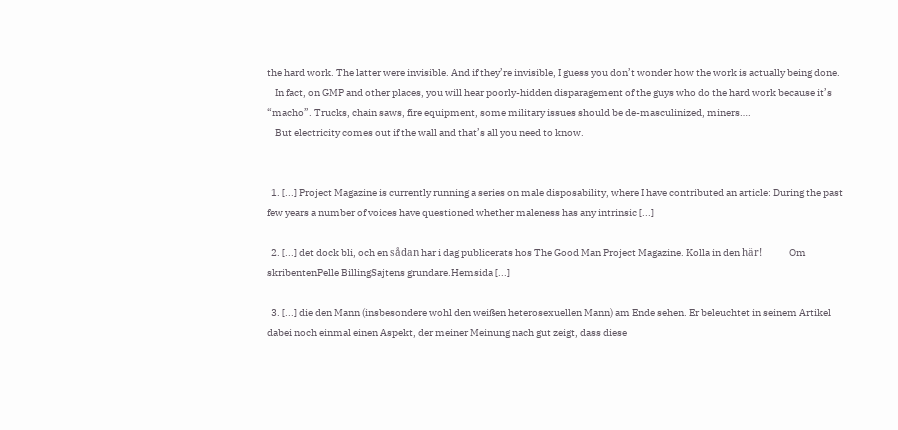the hard work. The latter were invisible. And if they’re invisible, I guess you don’t wonder how the work is actually being done.
    In fact, on GMP and other places, you will hear poorly-hidden disparagement of the guys who do the hard work because it’s “macho”. Trucks, chain saws, fire equipment, some military issues should be de-masculinized, miners….
    But electricity comes out if the wall and that’s all you need to know.


  1. [...] Project Magazine is currently running a series on male disposability, where I have contributed an article: During the past few years a number of voices have questioned whether maleness has any intrinsic [...]

  2. [...] det dock bli, och en sådan har i dag publicerats hos The Good Man Project Magazine. Kolla in den här!         Om skribentenPelle BillingSajtens grundare.Hemsida [...]

  3. [...] die den Mann (insbesondere wohl den weißen heterosexuellen Mann) am Ende sehen. Er beleuchtet in seinem Artikel dabei noch einmal einen Aspekt, der meiner Meinung nach gut zeigt, dass diese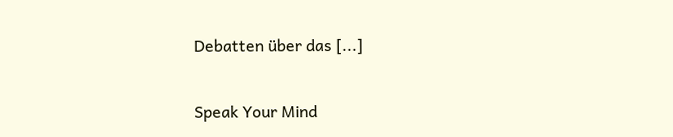Debatten über das [...]

Speak Your Mind